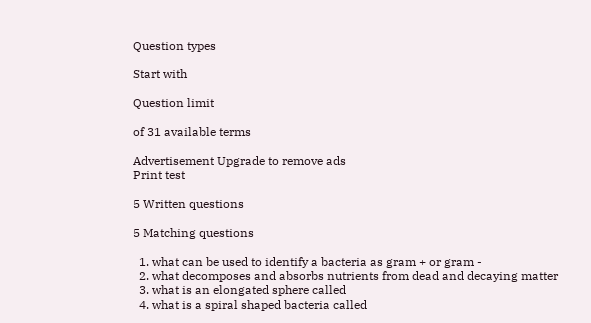Question types

Start with

Question limit

of 31 available terms

Advertisement Upgrade to remove ads
Print test

5 Written questions

5 Matching questions

  1. what can be used to identify a bacteria as gram + or gram -
  2. what decomposes and absorbs nutrients from dead and decaying matter
  3. what is an elongated sphere called
  4. what is a spiral shaped bacteria called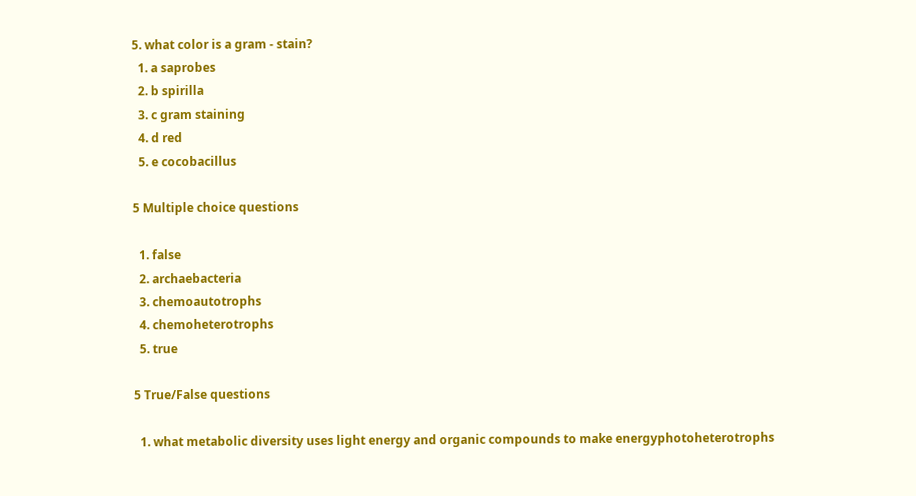5. what color is a gram - stain?
  1. a saprobes
  2. b spirilla
  3. c gram staining
  4. d red
  5. e cocobacillus

5 Multiple choice questions

  1. false
  2. archaebacteria
  3. chemoautotrophs
  4. chemoheterotrophs
  5. true

5 True/False questions

  1. what metabolic diversity uses light energy and organic compounds to make energyphotoheterotrophs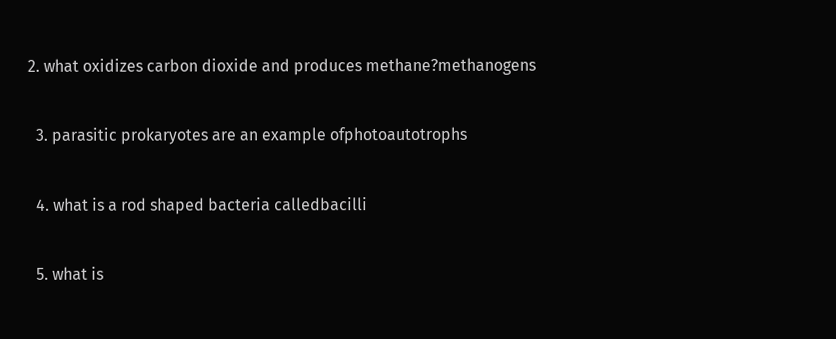2. what oxidizes carbon dioxide and produces methane?methanogens


  3. parasitic prokaryotes are an example ofphotoautotrophs


  4. what is a rod shaped bacteria calledbacilli


  5. what is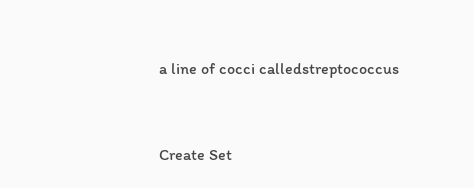a line of cocci calledstreptococcus


Create Set